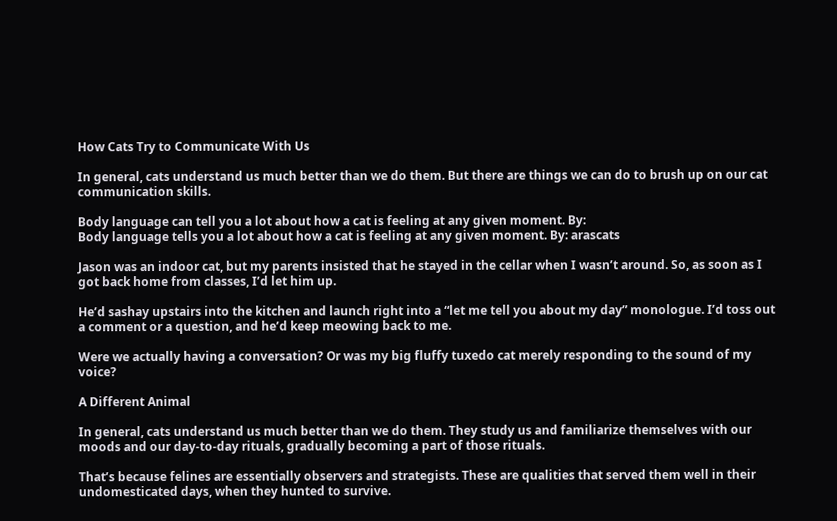How Cats Try to Communicate With Us

In general, cats understand us much better than we do them. But there are things we can do to brush up on our cat communication skills.

Body language can tell you a lot about how a cat is feeling at any given moment. By:
Body language tells you a lot about how a cat is feeling at any given moment. By: arascats

Jason was an indoor cat, but my parents insisted that he stayed in the cellar when I wasn’t around. So, as soon as I got back home from classes, I’d let him up.

He’d sashay upstairs into the kitchen and launch right into a “let me tell you about my day” monologue. I’d toss out a comment or a question, and he’d keep meowing back to me.

Were we actually having a conversation? Or was my big fluffy tuxedo cat merely responding to the sound of my voice?

A Different Animal

In general, cats understand us much better than we do them. They study us and familiarize themselves with our moods and our day-to-day rituals, gradually becoming a part of those rituals.

That’s because felines are essentially observers and strategists. These are qualities that served them well in their undomesticated days, when they hunted to survive.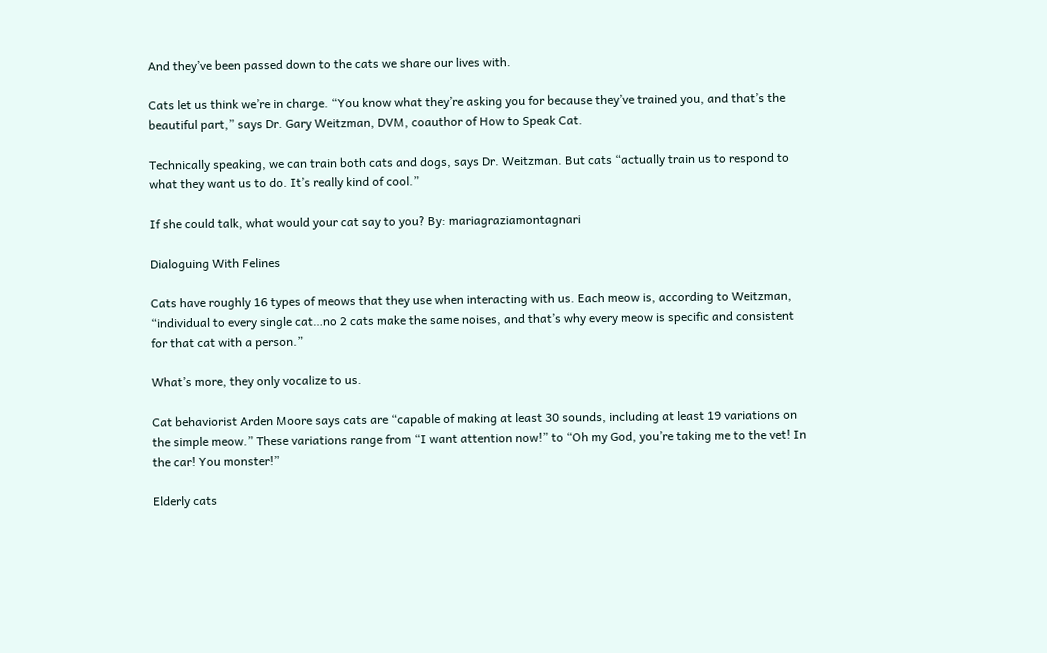And they’ve been passed down to the cats we share our lives with.

Cats let us think we’re in charge. “You know what they’re asking you for because they’ve trained you, and that’s the beautiful part,” says Dr. Gary Weitzman, DVM, coauthor of How to Speak Cat.

Technically speaking, we can train both cats and dogs, says Dr. Weitzman. But cats “actually train us to respond to what they want us to do. It’s really kind of cool.”

If she could talk, what would your cat say to you? By: mariagraziamontagnari

Dialoguing With Felines

Cats have roughly 16 types of meows that they use when interacting with us. Each meow is, according to Weitzman, “individual to every single cat…no 2 cats make the same noises, and that’s why every meow is specific and consistent for that cat with a person.”

What’s more, they only vocalize to us.

Cat behaviorist Arden Moore says cats are “capable of making at least 30 sounds, including at least 19 variations on the simple meow.” These variations range from “I want attention now!” to “Oh my God, you’re taking me to the vet! In the car! You monster!”

Elderly cats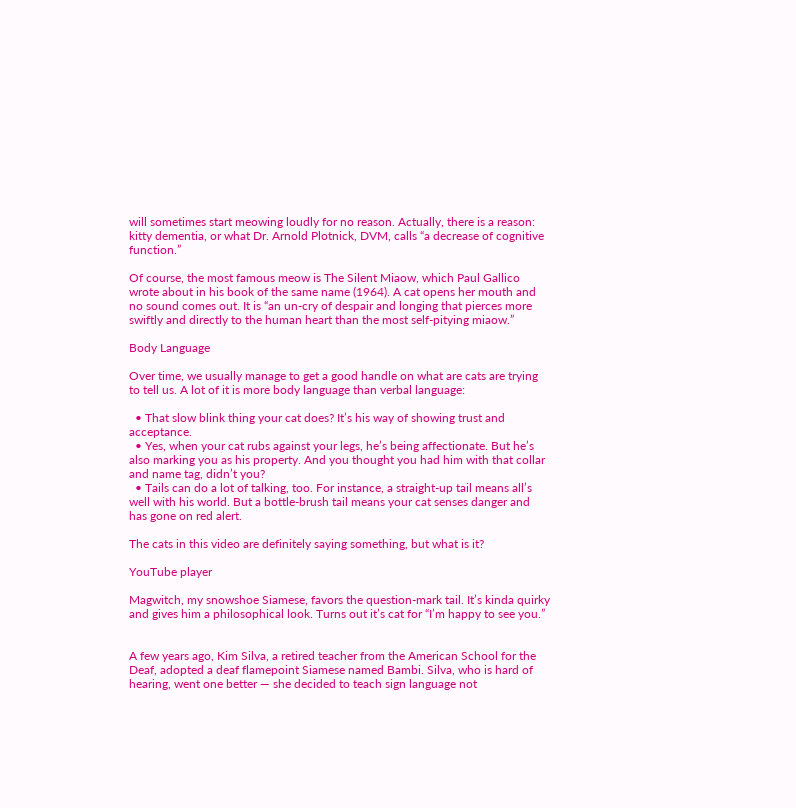will sometimes start meowing loudly for no reason. Actually, there is a reason: kitty dementia, or what Dr. Arnold Plotnick, DVM, calls “a decrease of cognitive function.”

Of course, the most famous meow is The Silent Miaow, which Paul Gallico wrote about in his book of the same name (1964). A cat opens her mouth and no sound comes out. It is “an un-cry of despair and longing that pierces more swiftly and directly to the human heart than the most self-pitying miaow.”

Body Language

Over time, we usually manage to get a good handle on what are cats are trying to tell us. A lot of it is more body language than verbal language:

  • That slow blink thing your cat does? It’s his way of showing trust and acceptance.
  • Yes, when your cat rubs against your legs, he’s being affectionate. But he’s also marking you as his property. And you thought you had him with that collar and name tag, didn’t you?
  • Tails can do a lot of talking, too. For instance, a straight-up tail means all’s well with his world. But a bottle-brush tail means your cat senses danger and has gone on red alert.

The cats in this video are definitely saying something, but what is it?

YouTube player

Magwitch, my snowshoe Siamese, favors the question-mark tail. It’s kinda quirky and gives him a philosophical look. Turns out it’s cat for “I’m happy to see you.”


A few years ago, Kim Silva, a retired teacher from the American School for the Deaf, adopted a deaf flamepoint Siamese named Bambi. Silva, who is hard of hearing, went one better — she decided to teach sign language not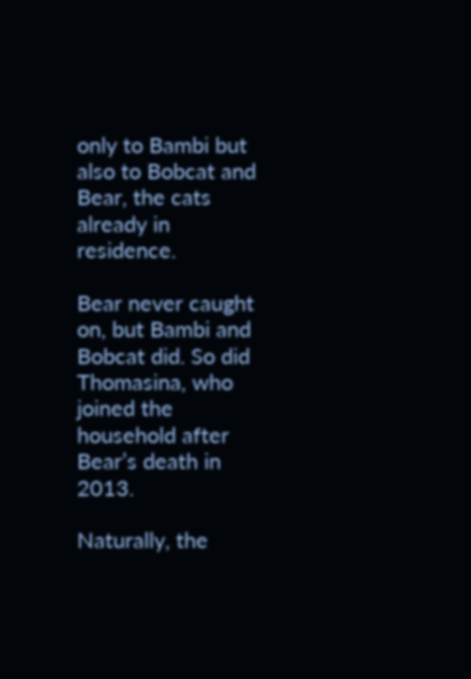only to Bambi but also to Bobcat and Bear, the cats already in residence.

Bear never caught on, but Bambi and Bobcat did. So did Thomasina, who joined the household after Bear’s death in 2013.

Naturally, the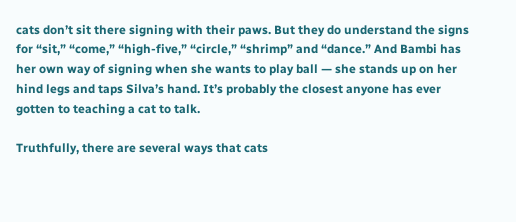cats don’t sit there signing with their paws. But they do understand the signs for “sit,” “come,” “high-five,” “circle,” “shrimp” and “dance.” And Bambi has her own way of signing when she wants to play ball — she stands up on her hind legs and taps Silva’s hand. It’s probably the closest anyone has ever gotten to teaching a cat to talk.

Truthfully, there are several ways that cats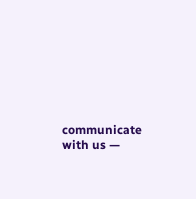communicate with us —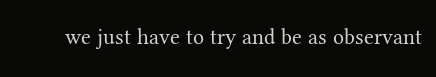we just have to try and be as observant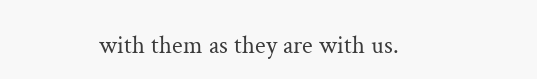with them as they are with us.